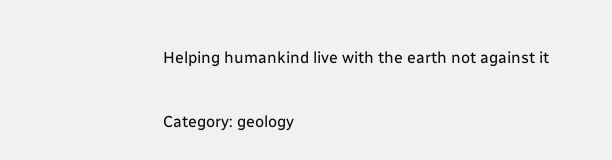Helping humankind live with the earth not against it

Category: geology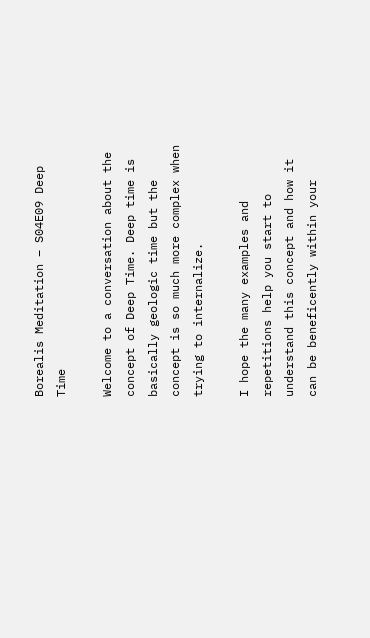Borealis Meditation – S04E09 Deep Time

Welcome to a conversation about the concept of Deep Time. Deep time is basically geologic time but the concept is so much more complex when trying to internalize.

I hope the many examples and repetitions help you start to understand this concept and how it can be beneficently within your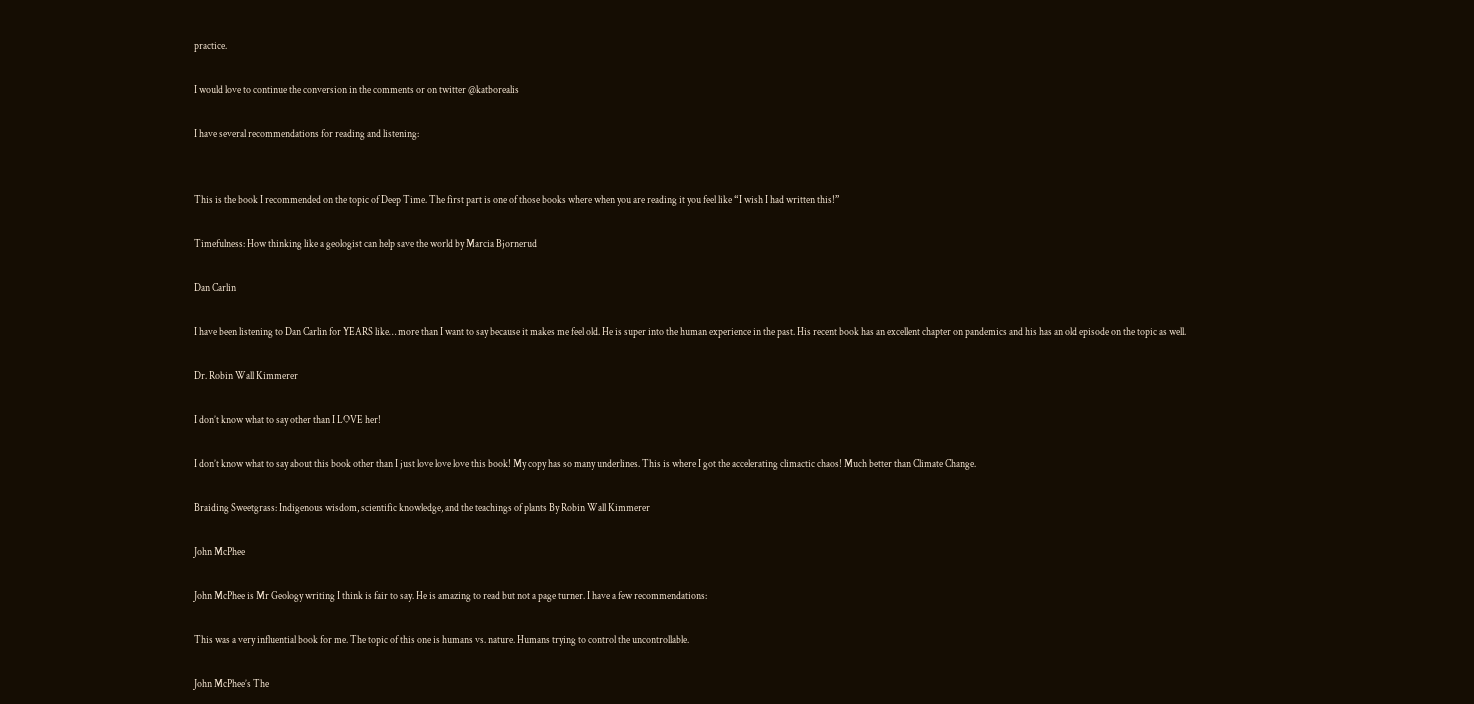practice.

I would love to continue the conversion in the comments or on twitter @katborealis

I have several recommendations for reading and listening:


This is the book I recommended on the topic of Deep Time. The first part is one of those books where when you are reading it you feel like “I wish I had written this!”

Timefulness: How thinking like a geologist can help save the world by Marcia Bjornerud

Dan Carlin

I have been listening to Dan Carlin for YEARS like… more than I want to say because it makes me feel old. He is super into the human experience in the past. His recent book has an excellent chapter on pandemics and his has an old episode on the topic as well.

Dr. Robin Wall Kimmerer

I don’t know what to say other than I LOVE her!

I don’t know what to say about this book other than I just love love love this book! My copy has so many underlines. This is where I got the accelerating climactic chaos! Much better than Climate Change.

Braiding Sweetgrass: Indigenous wisdom, scientific knowledge, and the teachings of plants By Robin Wall Kimmerer

John McPhee

John McPhee is Mr Geology writing I think is fair to say. He is amazing to read but not a page turner. I have a few recommendations:

This was a very influential book for me. The topic of this one is humans vs. nature. Humans trying to control the uncontrollable.

John McPhee’s The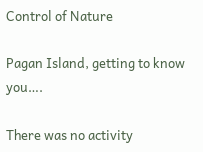Control of Nature

Pagan Island, getting to know you….

There was no activity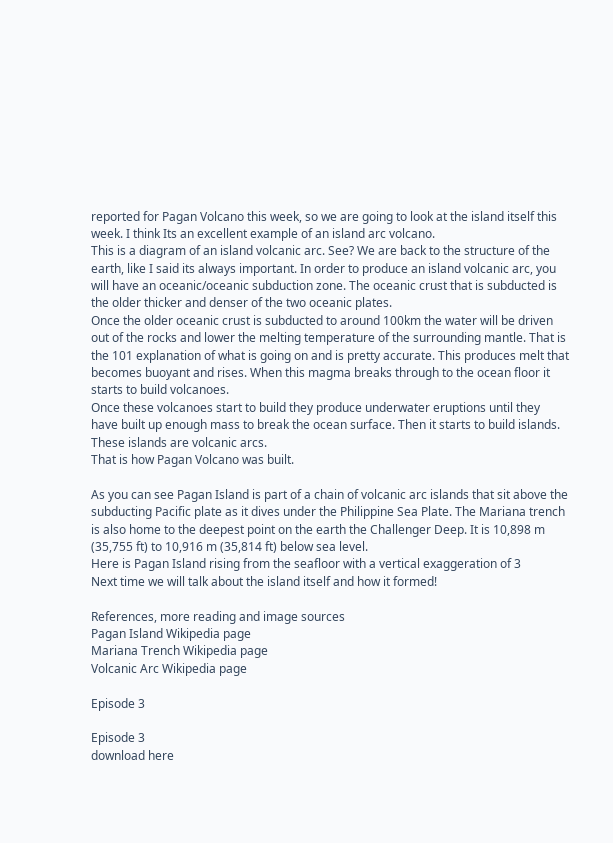reported for Pagan Volcano this week, so we are going to look at the island itself this week. I think Its an excellent example of an island arc volcano.
This is a diagram of an island volcanic arc. See? We are back to the structure of the earth, like I said its always important. In order to produce an island volcanic arc, you will have an oceanic/oceanic subduction zone. The oceanic crust that is subducted is the older thicker and denser of the two oceanic plates.
Once the older oceanic crust is subducted to around 100km the water will be driven out of the rocks and lower the melting temperature of the surrounding mantle. That is the 101 explanation of what is going on and is pretty accurate. This produces melt that becomes buoyant and rises. When this magma breaks through to the ocean floor it starts to build volcanoes.
Once these volcanoes start to build they produce underwater eruptions until they have built up enough mass to break the ocean surface. Then it starts to build islands. These islands are volcanic arcs.
That is how Pagan Volcano was built.

As you can see Pagan Island is part of a chain of volcanic arc islands that sit above the subducting Pacific plate as it dives under the Philippine Sea Plate. The Mariana trench is also home to the deepest point on the earth the Challenger Deep. It is 10,898 m (35,755 ft) to 10,916 m (35,814 ft) below sea level.
Here is Pagan Island rising from the seafloor with a vertical exaggeration of 3
Next time we will talk about the island itself and how it formed!

References, more reading and image sources
Pagan Island Wikipedia page
Mariana Trench Wikipedia page
Volcanic Arc Wikipedia page

Episode 3

Episode 3
download here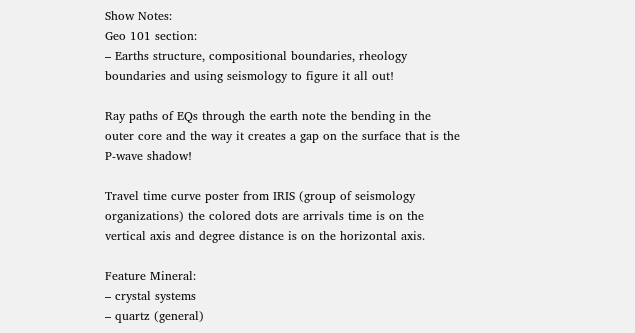Show Notes:
Geo 101 section:
– Earths structure, compositional boundaries, rheology boundaries and using seismology to figure it all out!

Ray paths of EQs through the earth note the bending in the outer core and the way it creates a gap on the surface that is the P-wave shadow!

Travel time curve poster from IRIS (group of seismology organizations) the colored dots are arrivals time is on the vertical axis and degree distance is on the horizontal axis.

Feature Mineral:
– crystal systems
– quartz (general)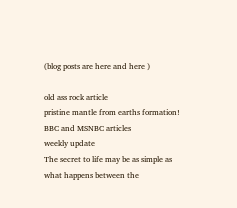(blog posts are here and here )

old ass rock article
pristine mantle from earths formation!
BBC and MSNBC articles
weekly update
The secret to life may be as simple as what happens between the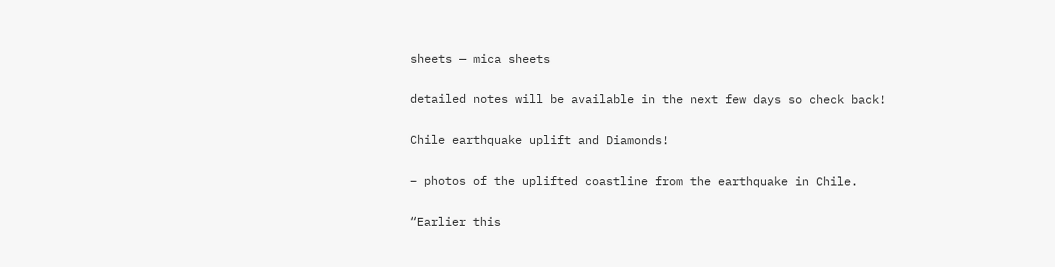sheets — mica sheets

detailed notes will be available in the next few days so check back!

Chile earthquake uplift and Diamonds!

– photos of the uplifted coastline from the earthquake in Chile.

“Earlier this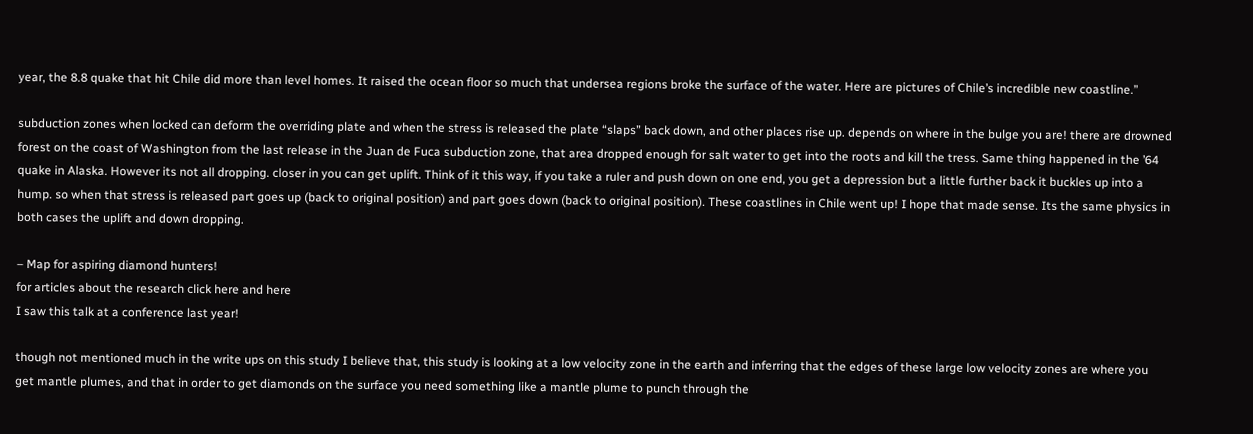year, the 8.8 quake that hit Chile did more than level homes. It raised the ocean floor so much that undersea regions broke the surface of the water. Here are pictures of Chile’s incredible new coastline.”

subduction zones when locked can deform the overriding plate and when the stress is released the plate “slaps” back down, and other places rise up. depends on where in the bulge you are! there are drowned forest on the coast of Washington from the last release in the Juan de Fuca subduction zone, that area dropped enough for salt water to get into the roots and kill the tress. Same thing happened in the ’64 quake in Alaska. However its not all dropping. closer in you can get uplift. Think of it this way, if you take a ruler and push down on one end, you get a depression but a little further back it buckles up into a hump. so when that stress is released part goes up (back to original position) and part goes down (back to original position). These coastlines in Chile went up! I hope that made sense. Its the same physics in both cases the uplift and down dropping.

– Map for aspiring diamond hunters!
for articles about the research click here and here
I saw this talk at a conference last year!

though not mentioned much in the write ups on this study I believe that, this study is looking at a low velocity zone in the earth and inferring that the edges of these large low velocity zones are where you get mantle plumes, and that in order to get diamonds on the surface you need something like a mantle plume to punch through the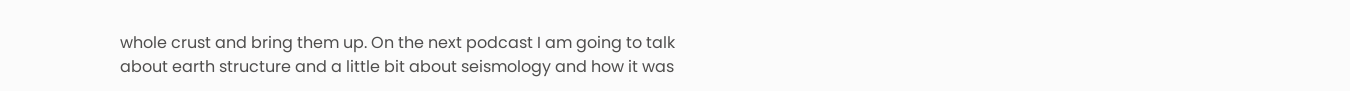whole crust and bring them up. On the next podcast I am going to talk about earth structure and a little bit about seismology and how it was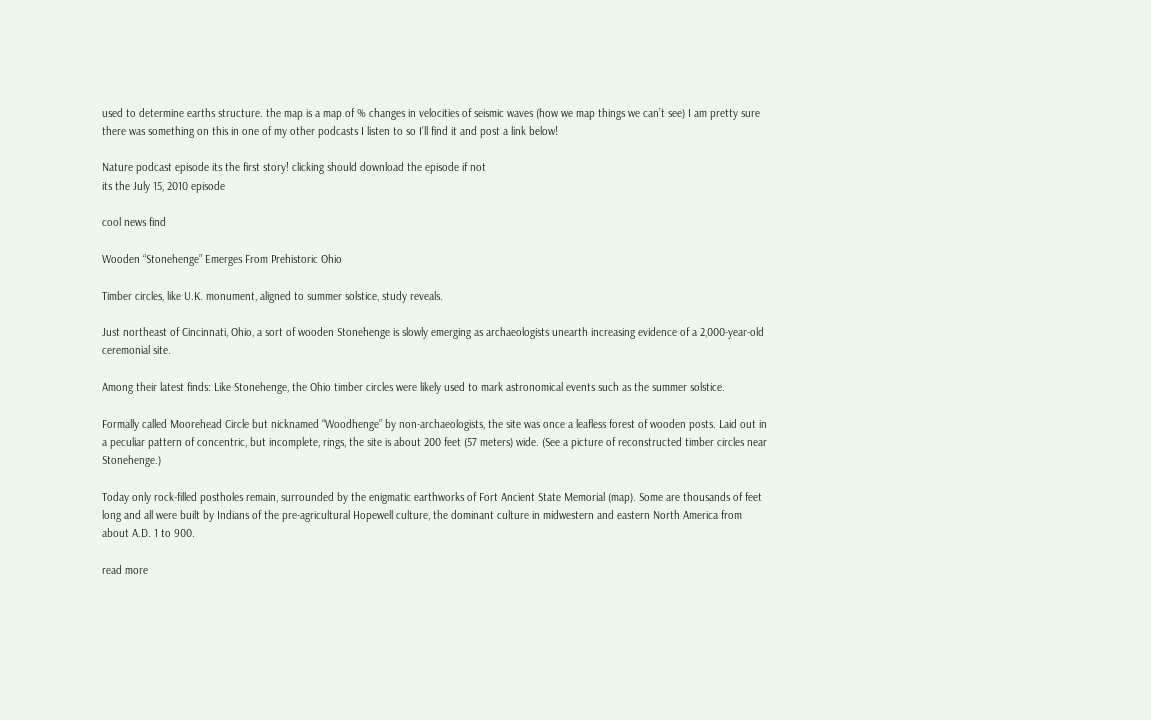used to determine earths structure. the map is a map of % changes in velocities of seismic waves (how we map things we can’t see) I am pretty sure there was something on this in one of my other podcasts I listen to so I’ll find it and post a link below!

Nature podcast episode its the first story! clicking should download the episode if not
its the July 15, 2010 episode

cool news find

Wooden “Stonehenge” Emerges From Prehistoric Ohio

Timber circles, like U.K. monument, aligned to summer solstice, study reveals.

Just northeast of Cincinnati, Ohio, a sort of wooden Stonehenge is slowly emerging as archaeologists unearth increasing evidence of a 2,000-year-old ceremonial site.

Among their latest finds: Like Stonehenge, the Ohio timber circles were likely used to mark astronomical events such as the summer solstice.

Formally called Moorehead Circle but nicknamed “Woodhenge” by non-archaeologists, the site was once a leafless forest of wooden posts. Laid out in a peculiar pattern of concentric, but incomplete, rings, the site is about 200 feet (57 meters) wide. (See a picture of reconstructed timber circles near Stonehenge.)

Today only rock-filled postholes remain, surrounded by the enigmatic earthworks of Fort Ancient State Memorial (map). Some are thousands of feet long and all were built by Indians of the pre-agricultural Hopewell culture, the dominant culture in midwestern and eastern North America from about A.D. 1 to 900.

read more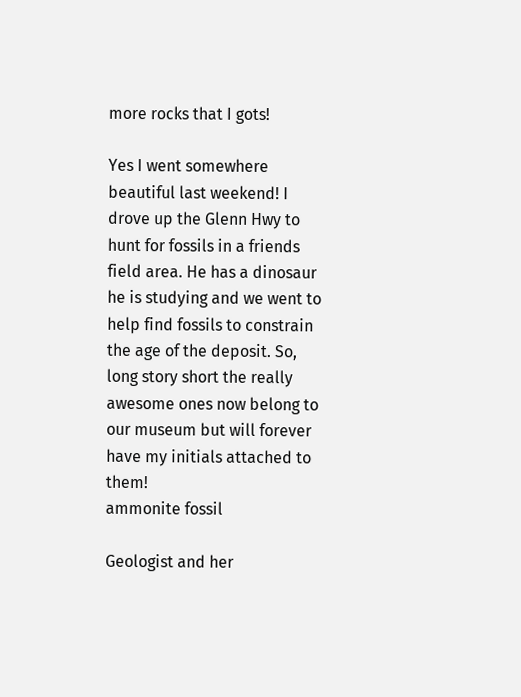more rocks that I gots!

Yes I went somewhere beautiful last weekend! I drove up the Glenn Hwy to hunt for fossils in a friends field area. He has a dinosaur he is studying and we went to help find fossils to constrain the age of the deposit. So, long story short the really awesome ones now belong to our museum but will forever have my initials attached to them!
ammonite fossil

Geologist and her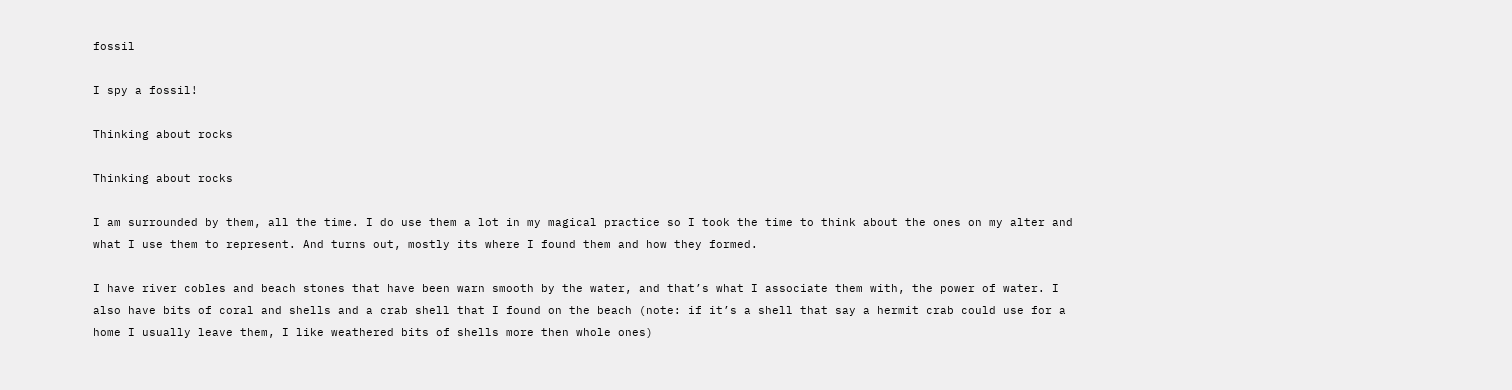fossil

I spy a fossil!

Thinking about rocks

Thinking about rocks

I am surrounded by them, all the time. I do use them a lot in my magical practice so I took the time to think about the ones on my alter and what I use them to represent. And turns out, mostly its where I found them and how they formed.

I have river cobles and beach stones that have been warn smooth by the water, and that’s what I associate them with, the power of water. I also have bits of coral and shells and a crab shell that I found on the beach (note: if it’s a shell that say a hermit crab could use for a home I usually leave them, I like weathered bits of shells more then whole ones)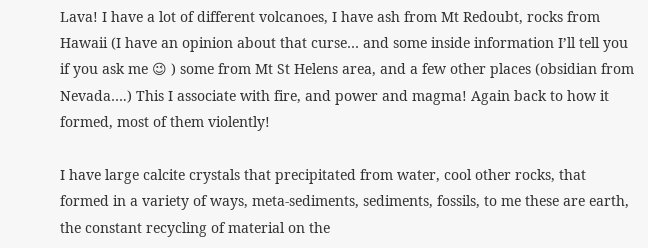Lava! I have a lot of different volcanoes, I have ash from Mt Redoubt, rocks from Hawaii (I have an opinion about that curse… and some inside information I’ll tell you if you ask me 😉 ) some from Mt St Helens area, and a few other places (obsidian from Nevada….) This I associate with fire, and power and magma! Again back to how it formed, most of them violently!

I have large calcite crystals that precipitated from water, cool other rocks, that formed in a variety of ways, meta-sediments, sediments, fossils, to me these are earth, the constant recycling of material on the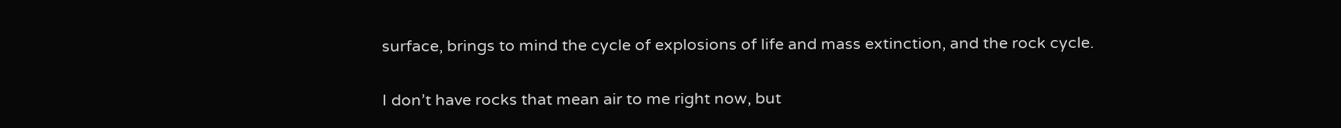surface, brings to mind the cycle of explosions of life and mass extinction, and the rock cycle.

I don’t have rocks that mean air to me right now, but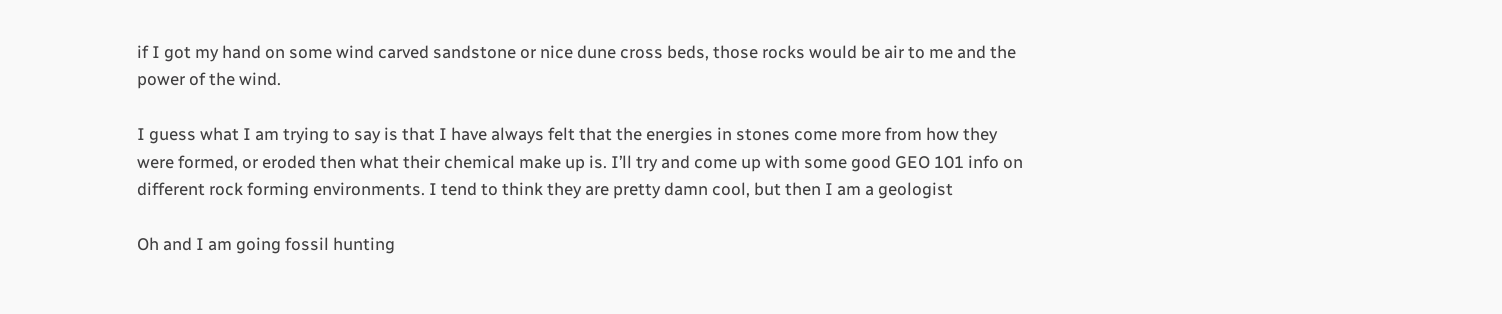if I got my hand on some wind carved sandstone or nice dune cross beds, those rocks would be air to me and the power of the wind.

I guess what I am trying to say is that I have always felt that the energies in stones come more from how they were formed, or eroded then what their chemical make up is. I’ll try and come up with some good GEO 101 info on different rock forming environments. I tend to think they are pretty damn cool, but then I am a geologist

Oh and I am going fossil hunting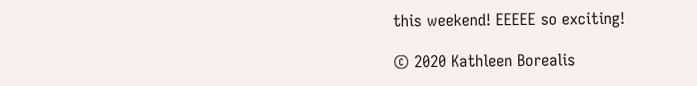this weekend! EEEEE so exciting!

© 2020 Kathleen Borealis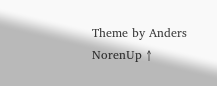Theme by Anders NorenUp ↑